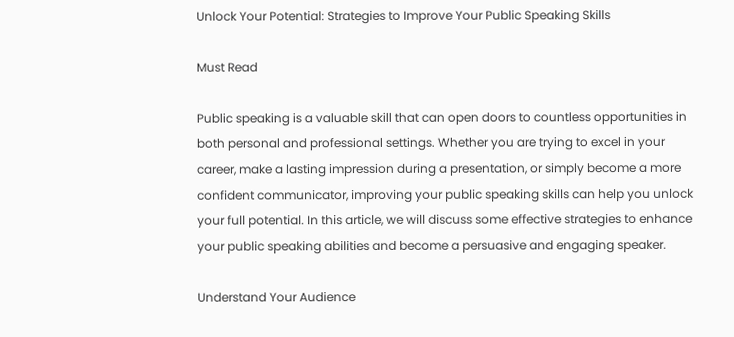Unlock Your Potential: Strategies to Improve Your Public Speaking Skills

Must Read

Public speaking is a valuable skill that can open doors to countless opportunities in both personal and professional settings. Whether you are trying to excel in your career, make a lasting impression during a presentation, or simply become a more confident communicator, improving your public speaking skills can help you unlock your full potential. In this article, we will discuss some effective strategies to enhance your public speaking abilities and become a persuasive and engaging speaker.

Understand Your Audience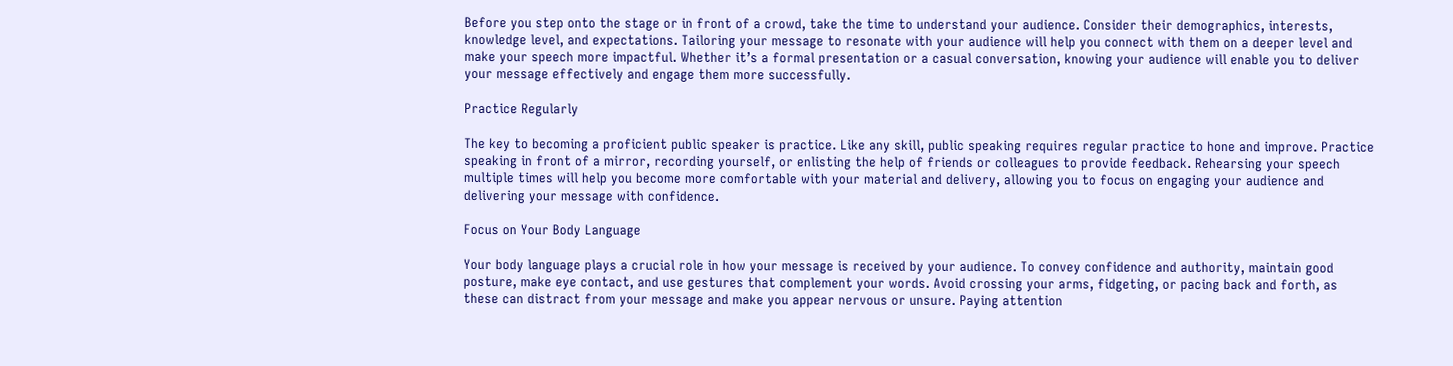Before you step onto the stage or in front of a crowd, take the time to understand your audience. Consider their demographics, interests, knowledge level, and expectations. Tailoring your message to resonate with your audience will help you connect with them on a deeper level and make your speech more impactful. Whether it’s a formal presentation or a casual conversation, knowing your audience will enable you to deliver your message effectively and engage them more successfully.

Practice Regularly

The key to becoming a proficient public speaker is practice. Like any skill, public speaking requires regular practice to hone and improve. Practice speaking in front of a mirror, recording yourself, or enlisting the help of friends or colleagues to provide feedback. Rehearsing your speech multiple times will help you become more comfortable with your material and delivery, allowing you to focus on engaging your audience and delivering your message with confidence.

Focus on Your Body Language

Your body language plays a crucial role in how your message is received by your audience. To convey confidence and authority, maintain good posture, make eye contact, and use gestures that complement your words. Avoid crossing your arms, fidgeting, or pacing back and forth, as these can distract from your message and make you appear nervous or unsure. Paying attention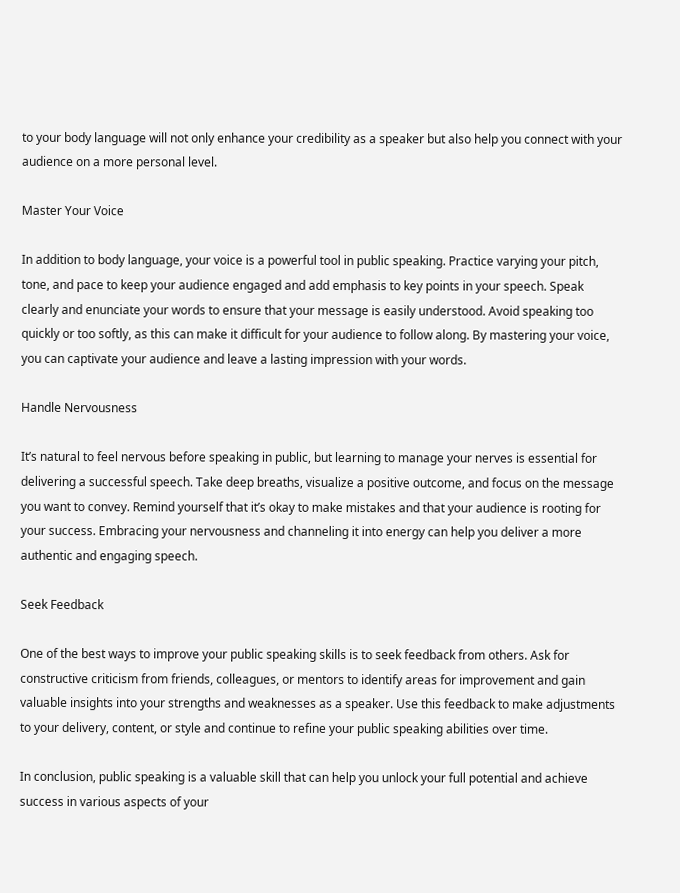to your body language will not only enhance your credibility as a speaker but also help you connect with your audience on a more personal level.

Master Your Voice

In addition to body language, your voice is a powerful tool in public speaking. Practice varying your pitch, tone, and pace to keep your audience engaged and add emphasis to key points in your speech. Speak clearly and enunciate your words to ensure that your message is easily understood. Avoid speaking too quickly or too softly, as this can make it difficult for your audience to follow along. By mastering your voice, you can captivate your audience and leave a lasting impression with your words.

Handle Nervousness

It’s natural to feel nervous before speaking in public, but learning to manage your nerves is essential for delivering a successful speech. Take deep breaths, visualize a positive outcome, and focus on the message you want to convey. Remind yourself that it’s okay to make mistakes and that your audience is rooting for your success. Embracing your nervousness and channeling it into energy can help you deliver a more authentic and engaging speech.

Seek Feedback

One of the best ways to improve your public speaking skills is to seek feedback from others. Ask for constructive criticism from friends, colleagues, or mentors to identify areas for improvement and gain valuable insights into your strengths and weaknesses as a speaker. Use this feedback to make adjustments to your delivery, content, or style and continue to refine your public speaking abilities over time.

In conclusion, public speaking is a valuable skill that can help you unlock your full potential and achieve success in various aspects of your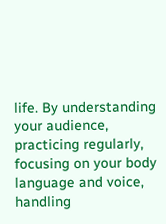life. By understanding your audience, practicing regularly, focusing on your body language and voice, handling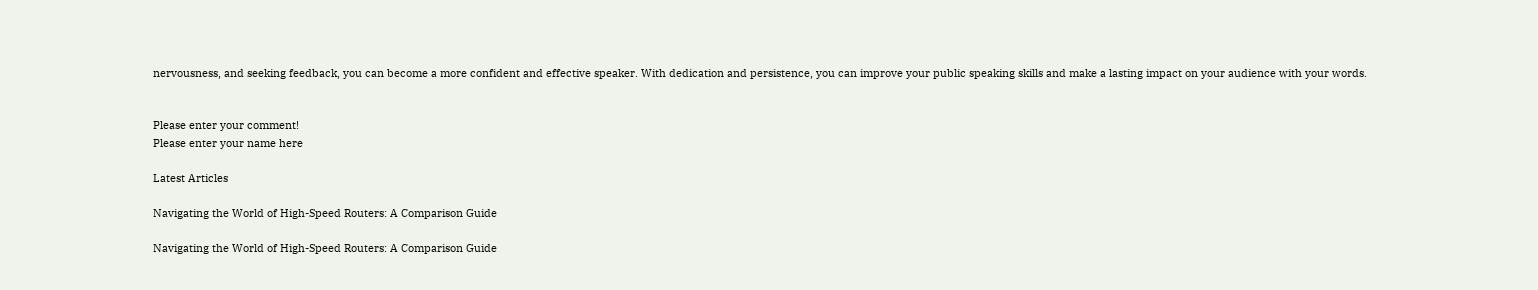nervousness, and seeking feedback, you can become a more confident and effective speaker. With dedication and persistence, you can improve your public speaking skills and make a lasting impact on your audience with your words.


Please enter your comment!
Please enter your name here

Latest Articles

Navigating the World of High-Speed Routers: A Comparison Guide

Navigating the World of High-Speed Routers: A Comparison Guide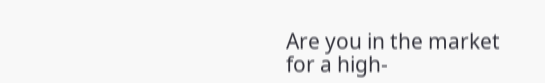Are you in the market for a high-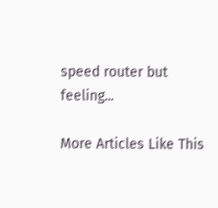speed router but feeling...

More Articles Like This